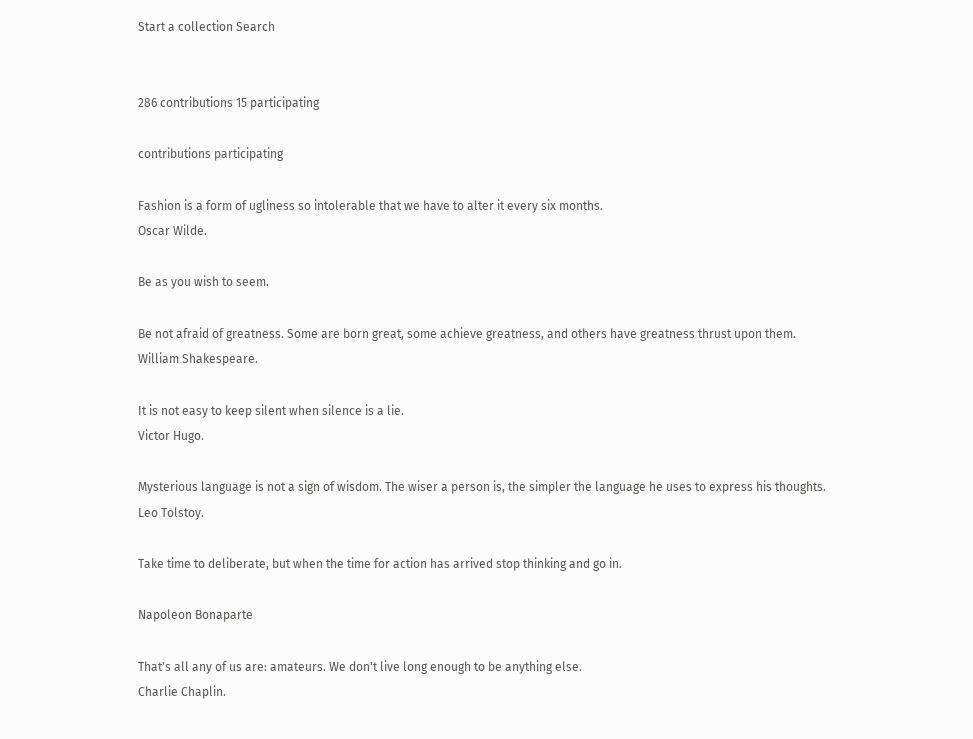Start a collection Search


286 contributions 15 participating

contributions participating

Fashion is a form of ugliness so intolerable that we have to alter it every six months.
Oscar Wilde.

Be as you wish to seem.

Be not afraid of greatness. Some are born great, some achieve greatness, and others have greatness thrust upon them.
William Shakespeare.

It is not easy to keep silent when silence is a lie.
Victor Hugo.

Mysterious language is not a sign of wisdom. The wiser a person is, the simpler the language he uses to express his thoughts.
Leo Tolstoy.

Take time to deliberate, but when the time for action has arrived stop thinking and go in.

Napoleon Bonaparte

That's all any of us are: amateurs. We don't live long enough to be anything else.
Charlie Chaplin.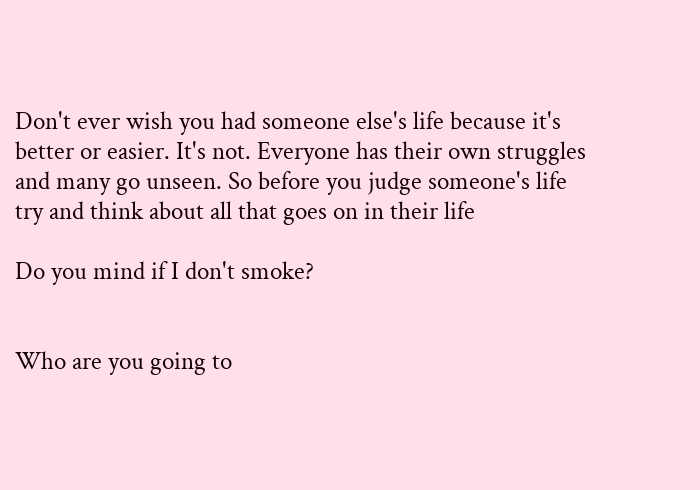Don't ever wish you had someone else's life because it's better or easier. It's not. Everyone has their own struggles and many go unseen. So before you judge someone's life try and think about all that goes on in their life

Do you mind if I don't smoke?


Who are you going to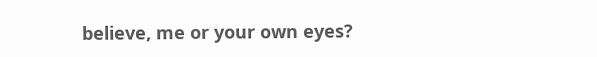believe, me or your own eyes?